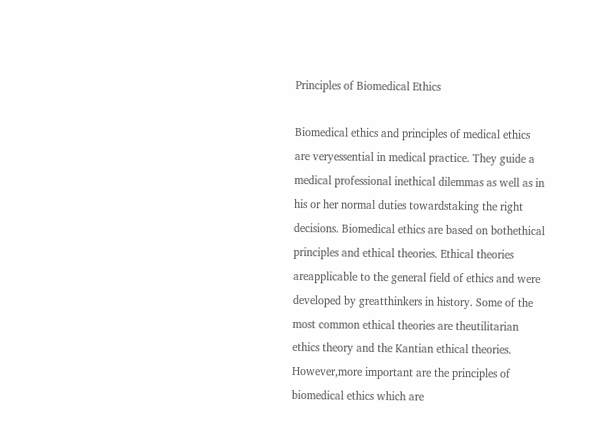Principles of Biomedical Ethics

Biomedical ethics and principles of medical ethics are veryessential in medical practice. They guide a medical professional inethical dilemmas as well as in his or her normal duties towardstaking the right decisions. Biomedical ethics are based on bothethical principles and ethical theories. Ethical theories areapplicable to the general field of ethics and were developed by greatthinkers in history. Some of the most common ethical theories are theutilitarian ethics theory and the Kantian ethical theories. However,more important are the principles of biomedical ethics which are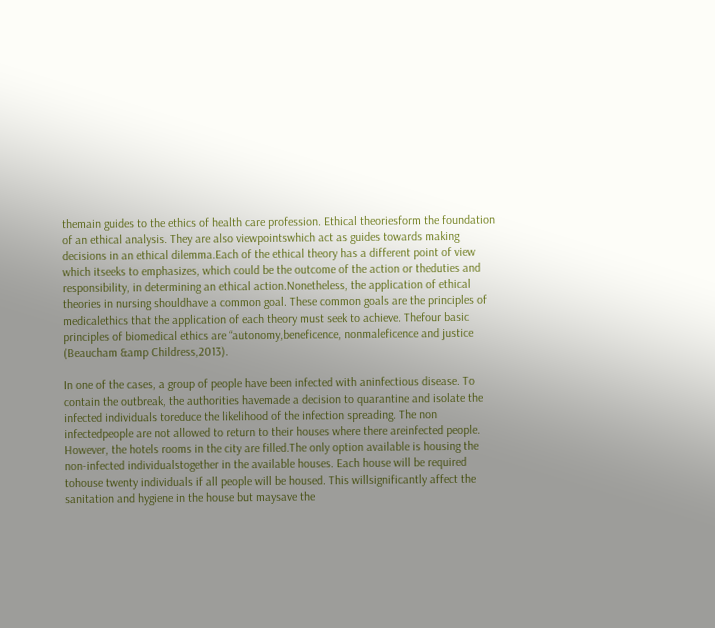themain guides to the ethics of health care profession. Ethical theoriesform the foundation of an ethical analysis. They are also viewpointswhich act as guides towards making decisions in an ethical dilemma.Each of the ethical theory has a different point of view which itseeks to emphasizes, which could be the outcome of the action or theduties and responsibility, in determining an ethical action.Nonetheless, the application of ethical theories in nursing shouldhave a common goal. These common goals are the principles of medicalethics that the application of each theory must seek to achieve. Thefour basic principles of biomedical ethics are “autonomy,beneficence, nonmaleficence and justice (Beaucham &amp Childress,2013).

In one of the cases, a group of people have been infected with aninfectious disease. To contain the outbreak, the authorities havemade a decision to quarantine and isolate the infected individuals toreduce the likelihood of the infection spreading. The non infectedpeople are not allowed to return to their houses where there areinfected people. However, the hotels rooms in the city are filled.The only option available is housing the non-infected individualstogether in the available houses. Each house will be required tohouse twenty individuals if all people will be housed. This willsignificantly affect the sanitation and hygiene in the house but maysave the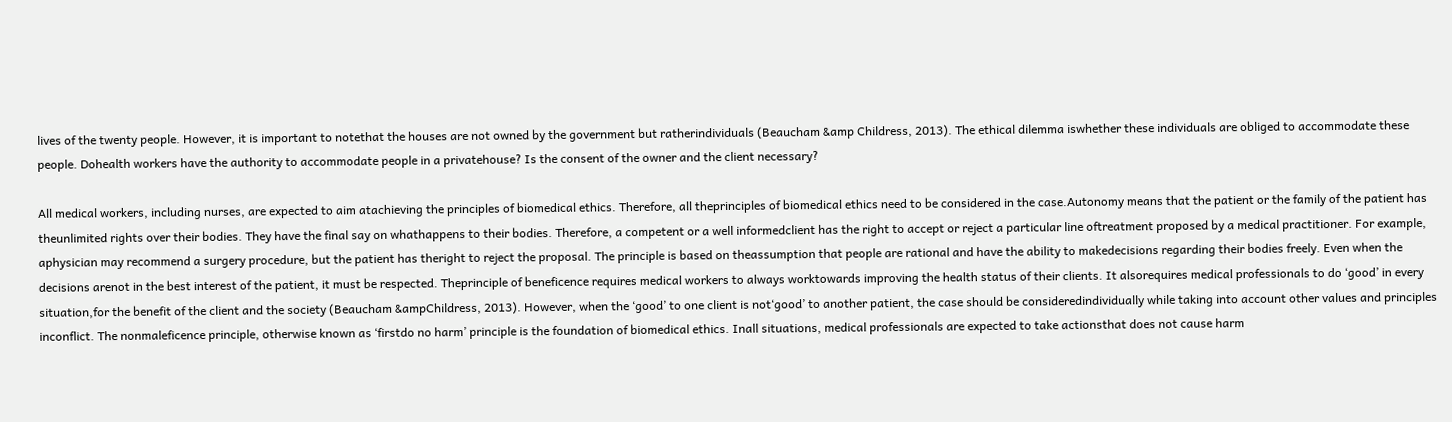lives of the twenty people. However, it is important to notethat the houses are not owned by the government but ratherindividuals (Beaucham &amp Childress, 2013). The ethical dilemma iswhether these individuals are obliged to accommodate these people. Dohealth workers have the authority to accommodate people in a privatehouse? Is the consent of the owner and the client necessary?

All medical workers, including nurses, are expected to aim atachieving the principles of biomedical ethics. Therefore, all theprinciples of biomedical ethics need to be considered in the case.Autonomy means that the patient or the family of the patient has theunlimited rights over their bodies. They have the final say on whathappens to their bodies. Therefore, a competent or a well informedclient has the right to accept or reject a particular line oftreatment proposed by a medical practitioner. For example, aphysician may recommend a surgery procedure, but the patient has theright to reject the proposal. The principle is based on theassumption that people are rational and have the ability to makedecisions regarding their bodies freely. Even when the decisions arenot in the best interest of the patient, it must be respected. Theprinciple of beneficence requires medical workers to always worktowards improving the health status of their clients. It alsorequires medical professionals to do ‘good’ in every situation,for the benefit of the client and the society (Beaucham &ampChildress, 2013). However, when the ‘good’ to one client is not‘good’ to another patient, the case should be consideredindividually while taking into account other values and principles inconflict. The nonmaleficence principle, otherwise known as ‘firstdo no harm’ principle is the foundation of biomedical ethics. Inall situations, medical professionals are expected to take actionsthat does not cause harm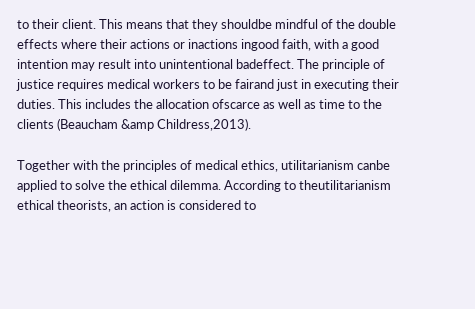to their client. This means that they shouldbe mindful of the double effects where their actions or inactions ingood faith, with a good intention may result into unintentional badeffect. The principle of justice requires medical workers to be fairand just in executing their duties. This includes the allocation ofscarce as well as time to the clients (Beaucham &amp Childress,2013).

Together with the principles of medical ethics, utilitarianism canbe applied to solve the ethical dilemma. According to theutilitarianism ethical theorists, an action is considered to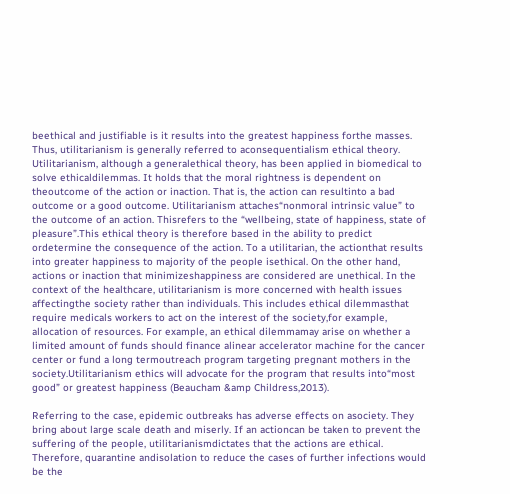beethical and justifiable is it results into the greatest happiness forthe masses. Thus, utilitarianism is generally referred to aconsequentialism ethical theory. Utilitarianism, although a generalethical theory, has been applied in biomedical to solve ethicaldilemmas. It holds that the moral rightness is dependent on theoutcome of the action or inaction. That is, the action can resultinto a bad outcome or a good outcome. Utilitarianism attaches“nonmoral intrinsic value” to the outcome of an action. Thisrefers to the “wellbeing, state of happiness, state of pleasure”.This ethical theory is therefore based in the ability to predict ordetermine the consequence of the action. To a utilitarian, the actionthat results into greater happiness to majority of the people isethical. On the other hand, actions or inaction that minimizeshappiness are considered are unethical. In the context of the healthcare, utilitarianism is more concerned with health issues affectingthe society rather than individuals. This includes ethical dilemmasthat require medicals workers to act on the interest of the society,for example, allocation of resources. For example, an ethical dilemmamay arise on whether a limited amount of funds should finance alinear accelerator machine for the cancer center or fund a long termoutreach program targeting pregnant mothers in the society.Utilitarianism ethics will advocate for the program that results into“most good” or greatest happiness (Beaucham &amp Childress,2013).

Referring to the case, epidemic outbreaks has adverse effects on asociety. They bring about large scale death and miserly. If an actioncan be taken to prevent the suffering of the people, utilitarianismdictates that the actions are ethical. Therefore, quarantine andisolation to reduce the cases of further infections would be the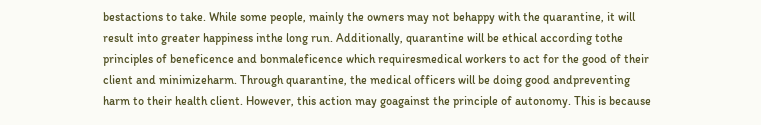bestactions to take. While some people, mainly the owners may not behappy with the quarantine, it will result into greater happiness inthe long run. Additionally, quarantine will be ethical according tothe principles of beneficence and bonmaleficence which requiresmedical workers to act for the good of their client and minimizeharm. Through quarantine, the medical officers will be doing good andpreventing harm to their health client. However, this action may goagainst the principle of autonomy. This is because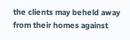the clients may beheld away from their homes against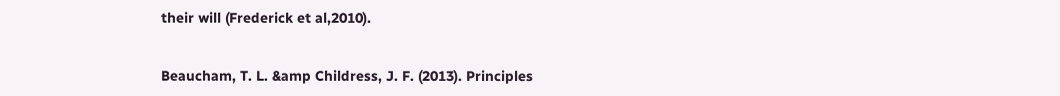their will (Frederick et al,2010).


Beaucham, T. L. &amp Childress, J. F. (2013). Principles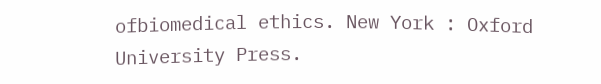ofbiomedical ethics. New York : Oxford University Press.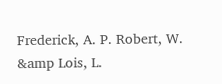Frederick, A. P. Robert, W. &amp Lois, L.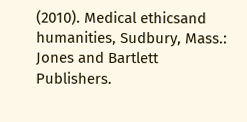(2010). Medical ethicsand humanities, Sudbury, Mass.: Jones and Bartlett Publishers.